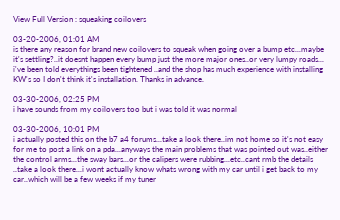View Full Version : squeaking coilovers

03-20-2006, 01:01 AM
is there any reason for brand new coilovers to squeak when going over a bump etc...maybe it's settling?..it doesnt happen every bump just the more major ones..or very lumpy roads... i've been told everythings been tightened ..and the shop has much experience with installing KW's so I don't think it's installation. Thanks in advance.

03-30-2006, 02:25 PM
i have sounds from my coilovers too but i was told it was normal

03-30-2006, 10:01 PM
i actually posted this on the b7 a4 forums...take a look there..im not home so it's not easy for me to post a link on a pda...anyways the main problems that was pointed out was..either the control arms...the sway bars...or the calipers were rubbing...etc..cant rmb the details ..take a look there...i wont actually know whats wrong with my car until i get back to my car..which will be a few weeks if my tuner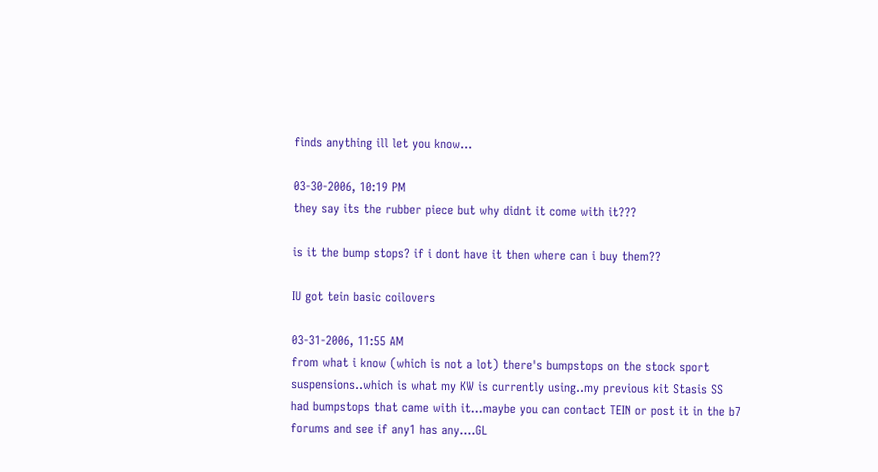finds anything ill let you know...

03-30-2006, 10:19 PM
they say its the rubber piece but why didnt it come with it???

is it the bump stops? if i dont have it then where can i buy them??

IU got tein basic coilovers

03-31-2006, 11:55 AM
from what i know (which is not a lot) there's bumpstops on the stock sport suspensions..which is what my KW is currently using..my previous kit Stasis SS had bumpstops that came with it...maybe you can contact TEIN or post it in the b7 forums and see if any1 has any....GL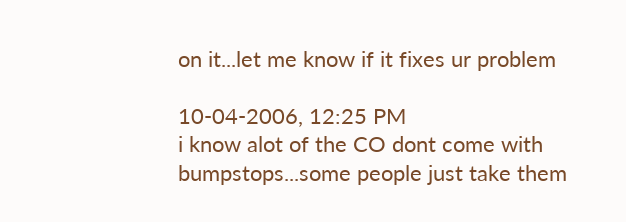on it...let me know if it fixes ur problem

10-04-2006, 12:25 PM
i know alot of the CO dont come with bumpstops...some people just take them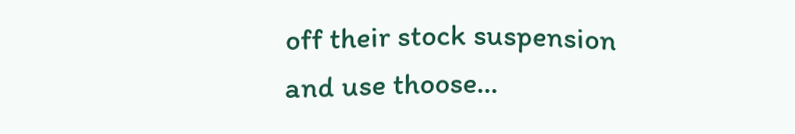off their stock suspension and use thoose...